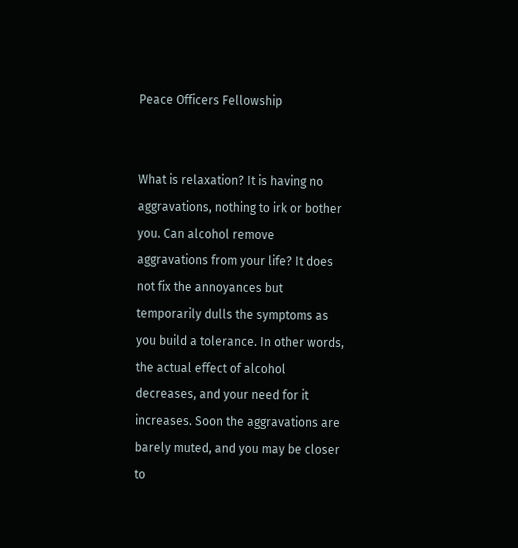Peace Officers Fellowship


What is relaxation? It is having no aggravations, nothing to irk or bother you. Can alcohol remove aggravations from your life? It does not fix the annoyances but temporarily dulls the symptoms as you build a tolerance. In other words, the actual effect of alcohol decreases, and your need for it increases. Soon the aggravations are barely muted, and you may be closer to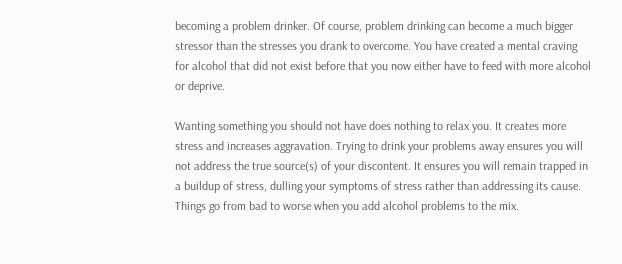becoming a problem drinker. Of course, problem drinking can become a much bigger stressor than the stresses you drank to overcome. You have created a mental craving for alcohol that did not exist before that you now either have to feed with more alcohol or deprive.

Wanting something you should not have does nothing to relax you. It creates more stress and increases aggravation. Trying to drink your problems away ensures you will not address the true source(s) of your discontent. It ensures you will remain trapped in a buildup of stress, dulling your symptoms of stress rather than addressing its cause. Things go from bad to worse when you add alcohol problems to the mix.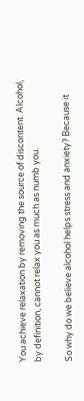You achieve relaxation by removing the source of discontent. Alcohol, by definition, cannot relax you as much as numb you.

So why do we believe alcohol helps stress and anxiety? Because it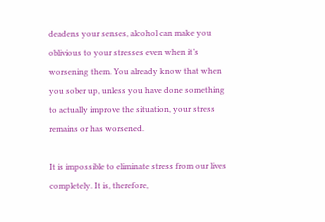deadens your senses, alcohol can make you oblivious to your stresses even when it’s worsening them. You already know that when you sober up, unless you have done something to actually improve the situation, your stress remains or has worsened.

It is impossible to eliminate stress from our lives completely. It is, therefore,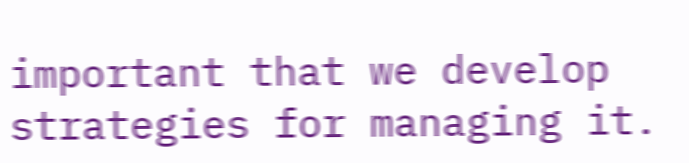important that we develop strategies for managing it.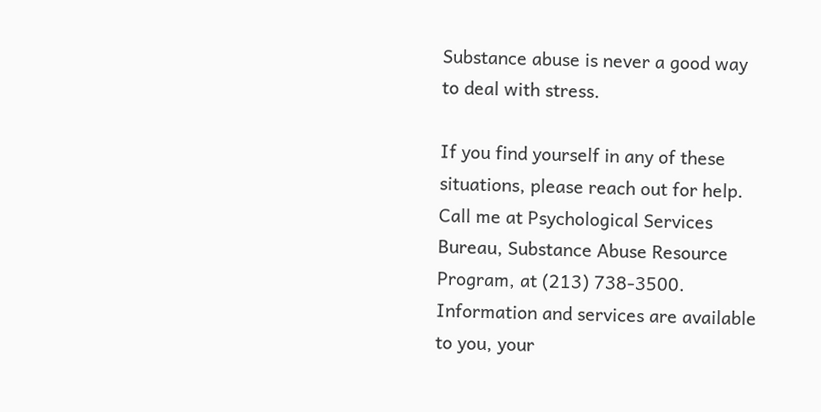Substance abuse is never a good way to deal with stress.

If you find yourself in any of these situations, please reach out for help. Call me at Psychological Services Bureau, Substance Abuse Resource Program, at (213) 738-3500. Information and services are available to you, your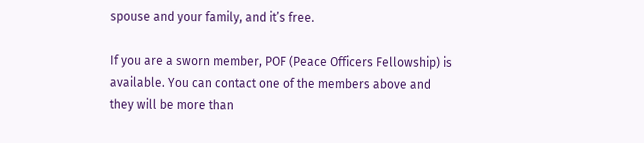spouse and your family, and it’s free.

If you are a sworn member, POF (Peace Officers Fellowship) is available. You can contact one of the members above and they will be more than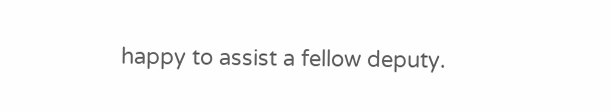happy to assist a fellow deputy.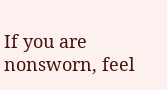If you are nonsworn, feel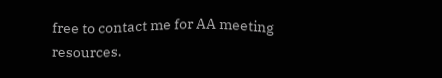free to contact me for AA meeting resources.